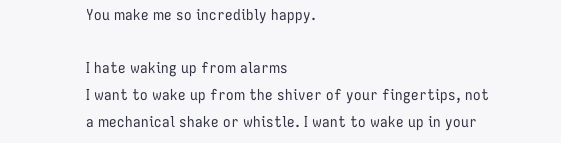You make me so incredibly happy.

I hate waking up from alarms
I want to wake up from the shiver of your fingertips, not a mechanical shake or whistle. I want to wake up in your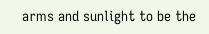arms and sunlight to be the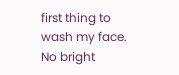first thing to wash my face. No bright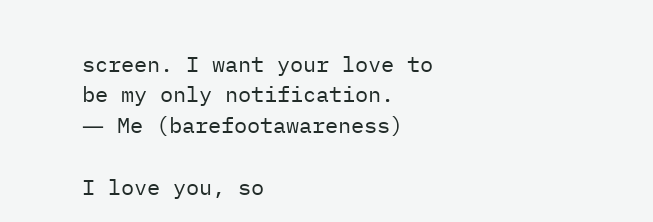screen. I want your love to be my only notification.
― Me (barefootawareness)

I love you, so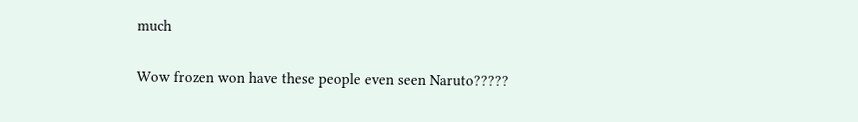much


Wow frozen won have these people even seen Naruto?????